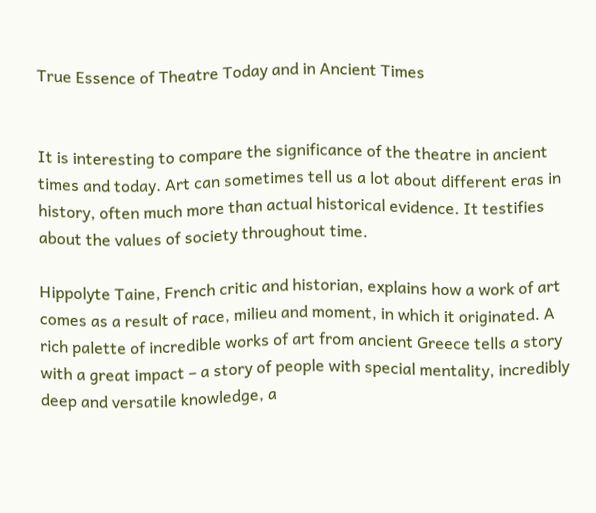True Essence of Theatre Today and in Ancient Times


It is interesting to compare the significance of the theatre in ancient times and today. Art can sometimes tell us a lot about different eras in history, often much more than actual historical evidence. It testifies about the values of society throughout time.

Hippolyte Taine, French critic and historian, explains how a work of art comes as a result of race, milieu and moment, in which it originated. A rich palette of incredible works of art from ancient Greece tells a story with a great impact – a story of people with special mentality, incredibly deep and versatile knowledge, a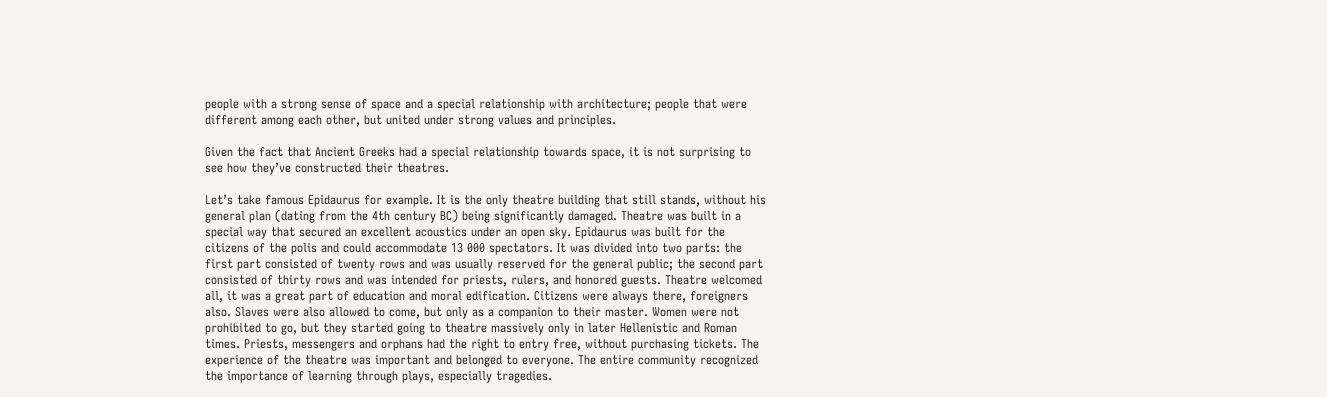people with a strong sense of space and a special relationship with architecture; people that were different among each other, but united under strong values and principles.

Given the fact that Ancient Greeks had a special relationship towards space, it is not surprising to see how they’ve constructed their theatres.

Let’s take famous Epidaurus for example. It is the only theatre building that still stands, without his general plan (dating from the 4th century BC) being significantly damaged. Theatre was built in a special way that secured an excellent acoustics under an open sky. Epidaurus was built for the citizens of the polis and could accommodate 13 000 spectators. It was divided into two parts: the first part consisted of twenty rows and was usually reserved for the general public; the second part consisted of thirty rows and was intended for priests, rulers, and honored guests. Theatre welcomed all, it was a great part of education and moral edification. Citizens were always there, foreigners also. Slaves were also allowed to come, but only as a companion to their master. Women were not prohibited to go, but they started going to theatre massively only in later Hellenistic and Roman times. Priests, messengers and orphans had the right to entry free, without purchasing tickets. The experience of the theatre was important and belonged to everyone. The entire community recognized the importance of learning through plays, especially tragedies.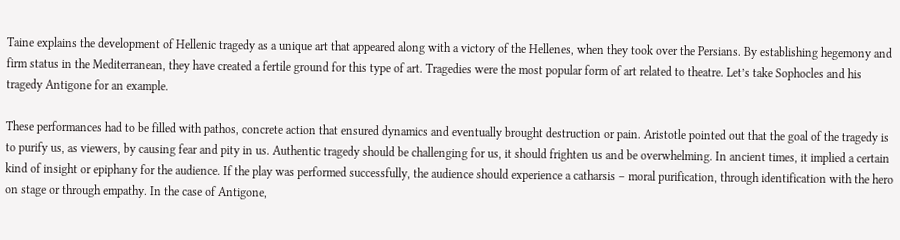Taine explains the development of Hellenic tragedy as a unique art that appeared along with a victory of the Hellenes, when they took over the Persians. By establishing hegemony and firm status in the Mediterranean, they have created a fertile ground for this type of art. Tragedies were the most popular form of art related to theatre. Let’s take Sophocles and his tragedy Antigone for an example.

These performances had to be filled with pathos, concrete action that ensured dynamics and eventually brought destruction or pain. Aristotle pointed out that the goal of the tragedy is to purify us, as viewers, by causing fear and pity in us. Authentic tragedy should be challenging for us, it should frighten us and be overwhelming. In ancient times, it implied a certain kind of insight or epiphany for the audience. If the play was performed successfully, the audience should experience a catharsis – moral purification, through identification with the hero on stage or through empathy. In the case of Antigone,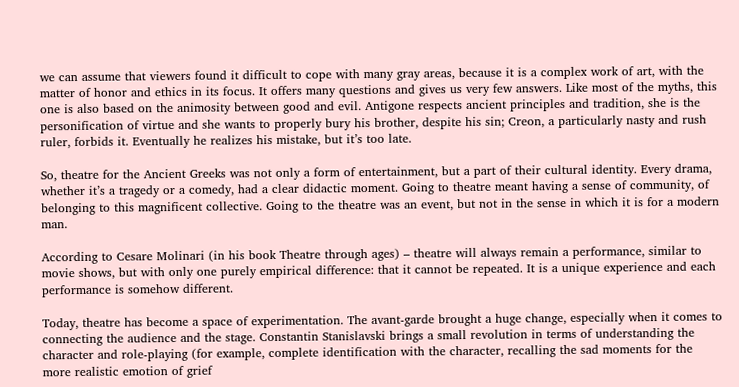we can assume that viewers found it difficult to cope with many gray areas, because it is a complex work of art, with the matter of honor and ethics in its focus. It offers many questions and gives us very few answers. Like most of the myths, this one is also based on the animosity between good and evil. Antigone respects ancient principles and tradition, she is the personification of virtue and she wants to properly bury his brother, despite his sin; Creon, a particularly nasty and rush ruler, forbids it. Eventually he realizes his mistake, but it’s too late.

So, theatre for the Ancient Greeks was not only a form of entertainment, but a part of their cultural identity. Every drama, whether it’s a tragedy or a comedy, had a clear didactic moment. Going to theatre meant having a sense of community, of belonging to this magnificent collective. Going to the theatre was an event, but not in the sense in which it is for a modern man.

According to Cesare Molinari (in his book Theatre through ages) – theatre will always remain a performance, similar to movie shows, but with only one purely empirical difference: that it cannot be repeated. It is a unique experience and each performance is somehow different.

Today, theatre has become a space of experimentation. The avant-garde brought a huge change, especially when it comes to connecting the audience and the stage. Constantin Stanislavski brings a small revolution in terms of understanding the character and role-playing (for example, complete identification with the character, recalling the sad moments for the more realistic emotion of grief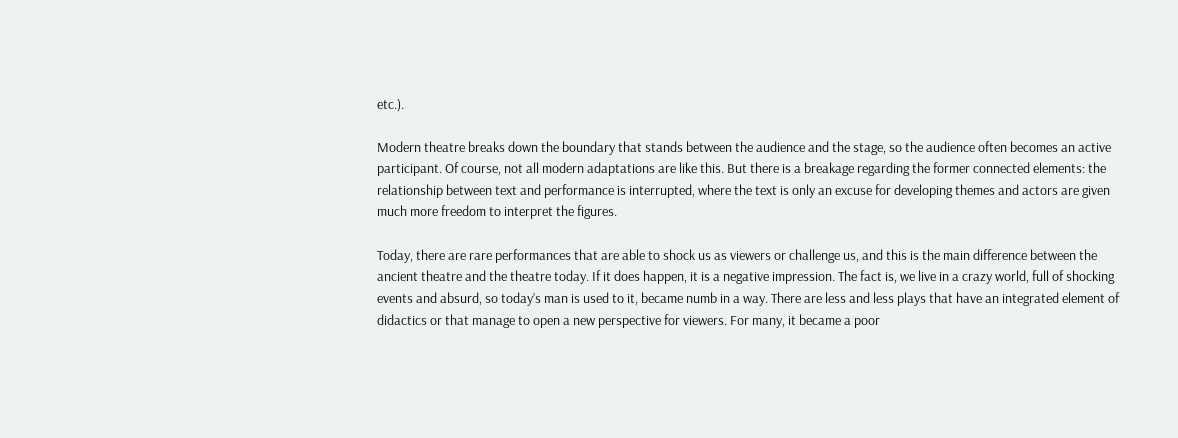etc.).

Modern theatre breaks down the boundary that stands between the audience and the stage, so the audience often becomes an active participant. Of course, not all modern adaptations are like this. But there is a breakage regarding the former connected elements: the relationship between text and performance is interrupted, where the text is only an excuse for developing themes and actors are given much more freedom to interpret the figures.

Today, there are rare performances that are able to shock us as viewers or challenge us, and this is the main difference between the ancient theatre and the theatre today. If it does happen, it is a negative impression. The fact is, we live in a crazy world, full of shocking events and absurd, so today’s man is used to it, became numb in a way. There are less and less plays that have an integrated element of didactics or that manage to open a new perspective for viewers. For many, it became a poor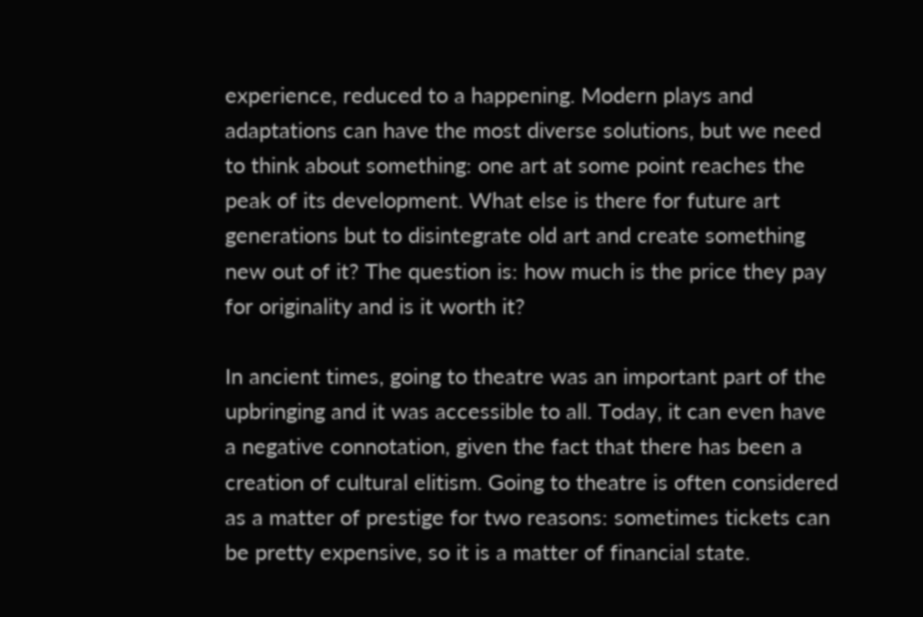experience, reduced to a happening. Modern plays and adaptations can have the most diverse solutions, but we need to think about something: one art at some point reaches the peak of its development. What else is there for future art generations but to disintegrate old art and create something new out of it? The question is: how much is the price they pay for originality and is it worth it?

In ancient times, going to theatre was an important part of the upbringing and it was accessible to all. Today, it can even have a negative connotation, given the fact that there has been a creation of cultural elitism. Going to theatre is often considered as a matter of prestige for two reasons: sometimes tickets can be pretty expensive, so it is a matter of financial state.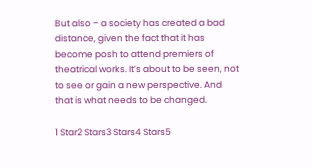But also – a society has created a bad distance, given the fact that it has become posh to attend premiers of theatrical works. It’s about to be seen, not to see or gain a new perspective. And that is what needs to be changed.

1 Star2 Stars3 Stars4 Stars5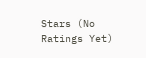Stars (No Ratings Yet)